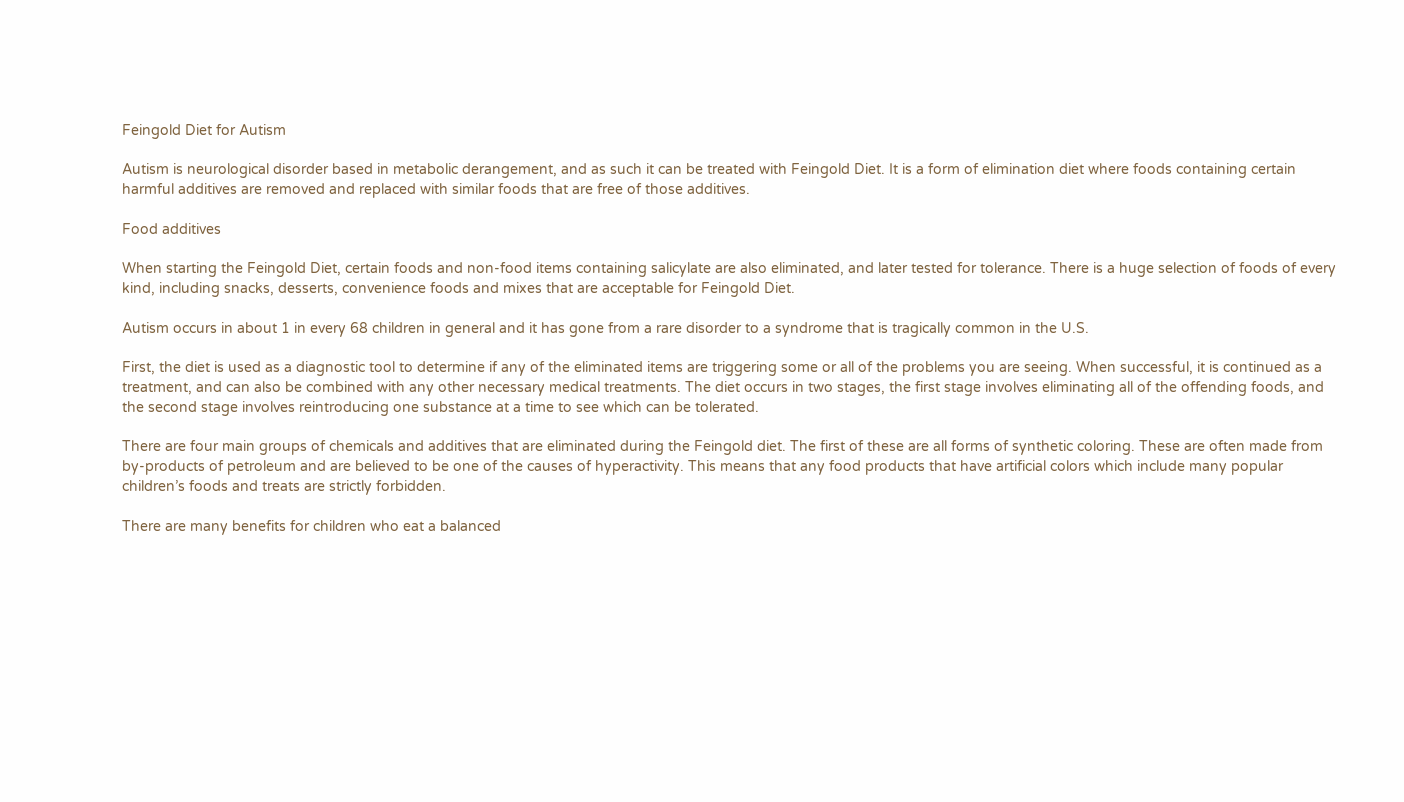Feingold Diet for Autism

Autism is neurological disorder based in metabolic derangement, and as such it can be treated with Feingold Diet. It is a form of elimination diet where foods containing certain harmful additives are removed and replaced with similar foods that are free of those additives.

Food additives

When starting the Feingold Diet, certain foods and non-food items containing salicylate are also eliminated, and later tested for tolerance. There is a huge selection of foods of every kind, including snacks, desserts, convenience foods and mixes that are acceptable for Feingold Diet.

Autism occurs in about 1 in every 68 children in general and it has gone from a rare disorder to a syndrome that is tragically common in the U.S.

First, the diet is used as a diagnostic tool to determine if any of the eliminated items are triggering some or all of the problems you are seeing. When successful, it is continued as a treatment, and can also be combined with any other necessary medical treatments. The diet occurs in two stages, the first stage involves eliminating all of the offending foods, and the second stage involves reintroducing one substance at a time to see which can be tolerated.

There are four main groups of chemicals and additives that are eliminated during the Feingold diet. The first of these are all forms of synthetic coloring. These are often made from by-products of petroleum and are believed to be one of the causes of hyperactivity. This means that any food products that have artificial colors which include many popular children’s foods and treats are strictly forbidden.

There are many benefits for children who eat a balanced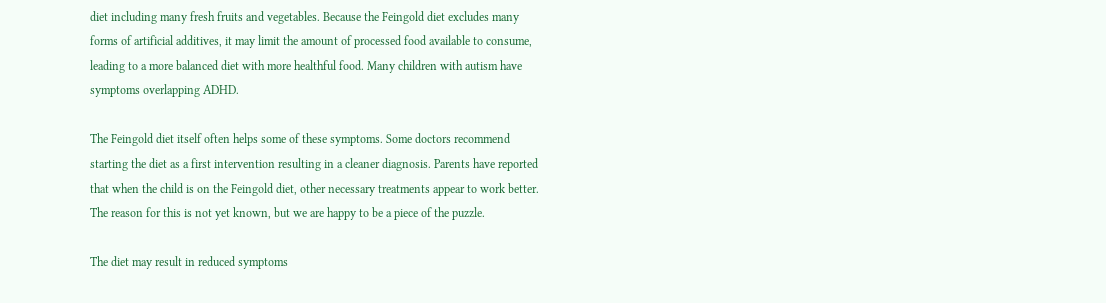diet including many fresh fruits and vegetables. Because the Feingold diet excludes many forms of artificial additives, it may limit the amount of processed food available to consume, leading to a more balanced diet with more healthful food. Many children with autism have symptoms overlapping ADHD.

The Feingold diet itself often helps some of these symptoms. Some doctors recommend starting the diet as a first intervention resulting in a cleaner diagnosis. Parents have reported that when the child is on the Feingold diet, other necessary treatments appear to work better. The reason for this is not yet known, but we are happy to be a piece of the puzzle.

The diet may result in reduced symptoms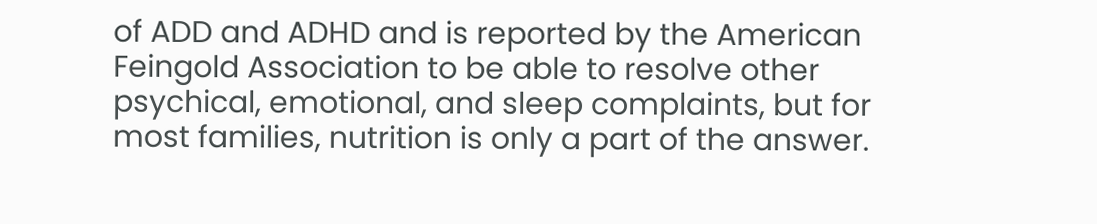of ADD and ADHD and is reported by the American Feingold Association to be able to resolve other psychical, emotional, and sleep complaints, but for most families, nutrition is only a part of the answer.